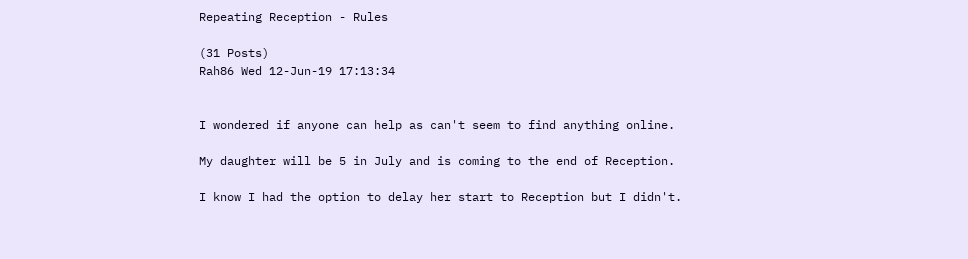Repeating Reception - Rules

(31 Posts)
Rah86 Wed 12-Jun-19 17:13:34


I wondered if anyone can help as can't seem to find anything online.

My daughter will be 5 in July and is coming to the end of Reception.

I know I had the option to delay her start to Reception but I didn't.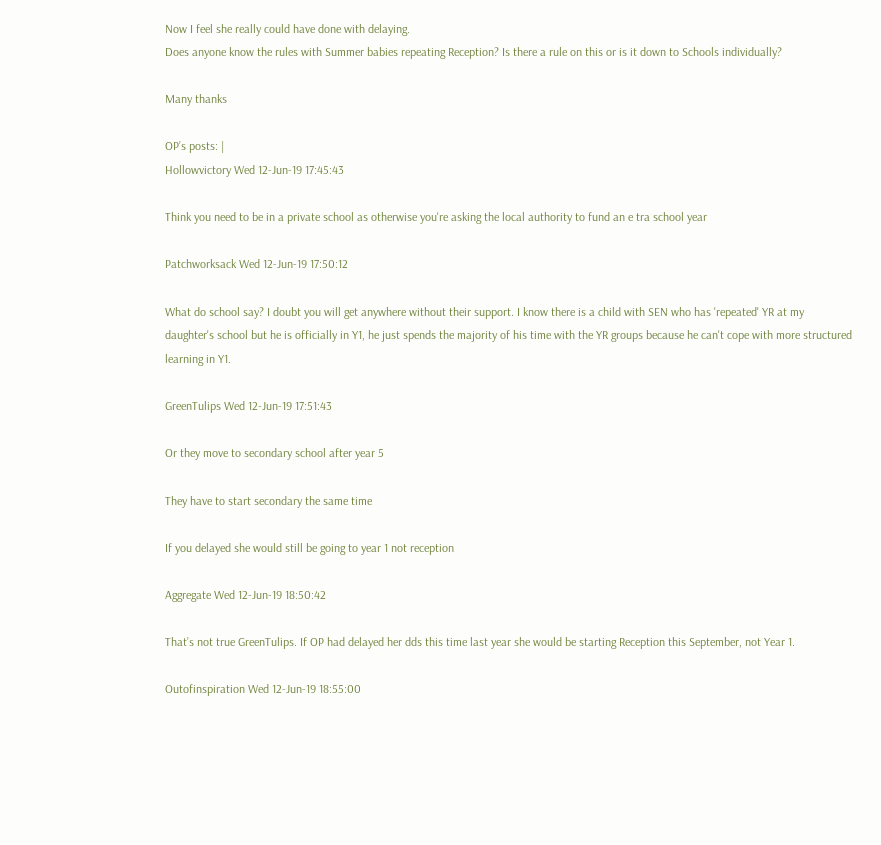Now I feel she really could have done with delaying.
Does anyone know the rules with Summer babies repeating Reception? Is there a rule on this or is it down to Schools individually?

Many thanks

OP’s posts: |
Hollowvictory Wed 12-Jun-19 17:45:43

Think you need to be in a private school as otherwise you're asking the local authority to fund an e tra school year

Patchworksack Wed 12-Jun-19 17:50:12

What do school say? I doubt you will get anywhere without their support. I know there is a child with SEN who has 'repeated' YR at my daughter's school but he is officially in Y1, he just spends the majority of his time with the YR groups because he can't cope with more structured learning in Y1.

GreenTulips Wed 12-Jun-19 17:51:43

Or they move to secondary school after year 5

They have to start secondary the same time

If you delayed she would still be going to year 1 not reception

Aggregate Wed 12-Jun-19 18:50:42

That’s not true GreenTulips. If OP had delayed her dds this time last year she would be starting Reception this September, not Year 1.

Outofinspiration Wed 12-Jun-19 18:55:00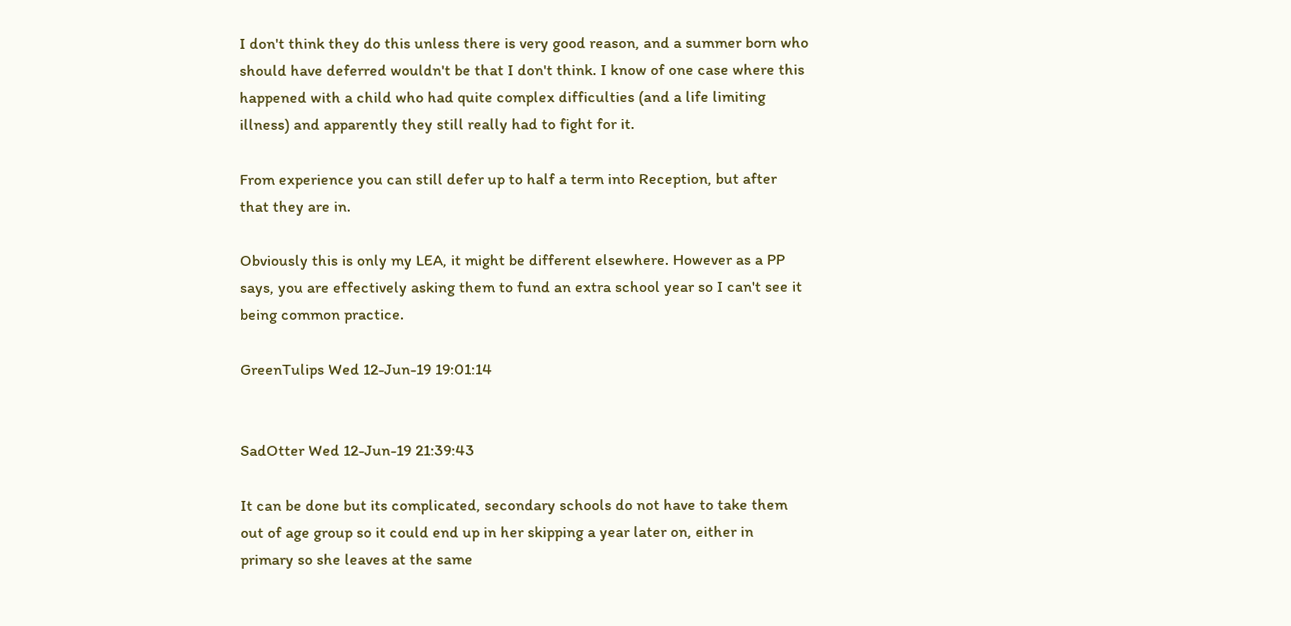I don't think they do this unless there is very good reason, and a summer born who should have deferred wouldn't be that I don't think. I know of one case where this happened with a child who had quite complex difficulties (and a life limiting illness) and apparently they still really had to fight for it.

From experience you can still defer up to half a term into Reception, but after that they are in.

Obviously this is only my LEA, it might be different elsewhere. However as a PP says, you are effectively asking them to fund an extra school year so I can't see it being common practice.

GreenTulips Wed 12-Jun-19 19:01:14


SadOtter Wed 12-Jun-19 21:39:43

It can be done but its complicated, secondary schools do not have to take them out of age group so it could end up in her skipping a year later on, either in primary so she leaves at the same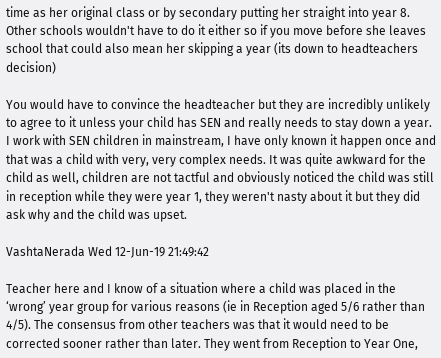time as her original class or by secondary putting her straight into year 8. Other schools wouldn't have to do it either so if you move before she leaves school that could also mean her skipping a year (its down to headteachers decision)

You would have to convince the headteacher but they are incredibly unlikely to agree to it unless your child has SEN and really needs to stay down a year. I work with SEN children in mainstream, I have only known it happen once and that was a child with very, very complex needs. It was quite awkward for the child as well, children are not tactful and obviously noticed the child was still in reception while they were year 1, they weren't nasty about it but they did ask why and the child was upset.

VashtaNerada Wed 12-Jun-19 21:49:42

Teacher here and I know of a situation where a child was placed in the ‘wrong’ year group for various reasons (ie in Reception aged 5/6 rather than 4/5). The consensus from other teachers was that it would need to be corrected sooner rather than later. They went from Reception to Year One,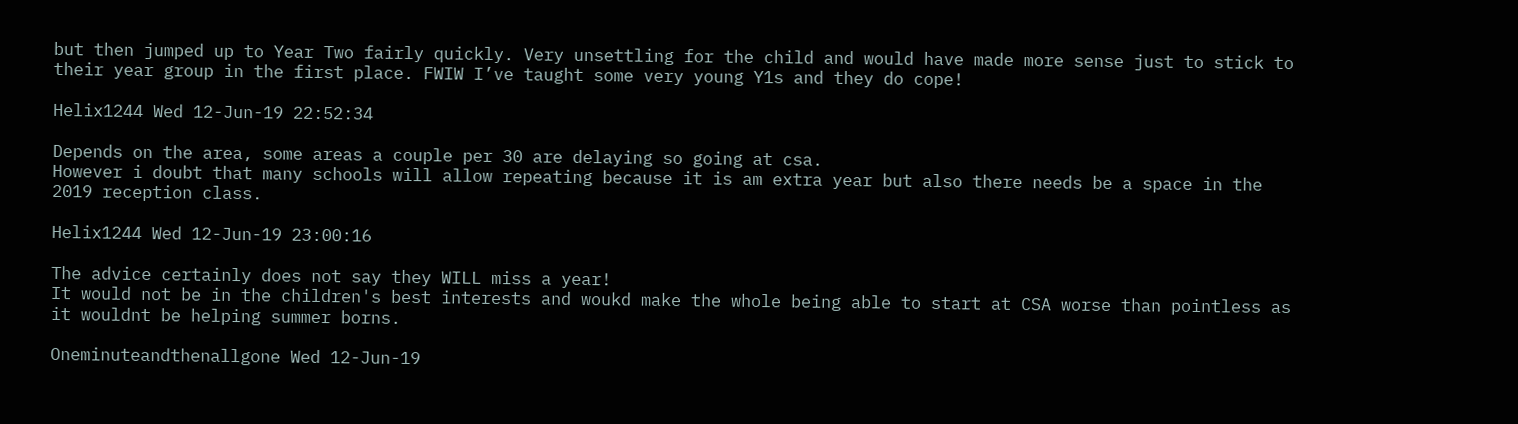but then jumped up to Year Two fairly quickly. Very unsettling for the child and would have made more sense just to stick to their year group in the first place. FWIW I’ve taught some very young Y1s and they do cope!

Helix1244 Wed 12-Jun-19 22:52:34

Depends on the area, some areas a couple per 30 are delaying so going at csa.
However i doubt that many schools will allow repeating because it is am extra year but also there needs be a space in the 2019 reception class.

Helix1244 Wed 12-Jun-19 23:00:16

The advice certainly does not say they WILL miss a year!
It would not be in the children's best interests and woukd make the whole being able to start at CSA worse than pointless as it wouldnt be helping summer borns.

Oneminuteandthenallgone Wed 12-Jun-19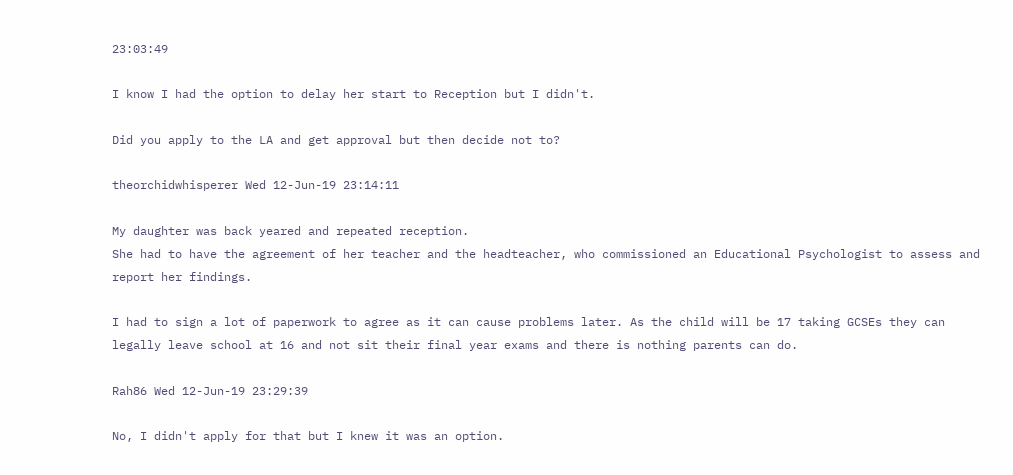23:03:49

I know I had the option to delay her start to Reception but I didn't.

Did you apply to the LA and get approval but then decide not to?

theorchidwhisperer Wed 12-Jun-19 23:14:11

My daughter was back yeared and repeated reception.
She had to have the agreement of her teacher and the headteacher, who commissioned an Educational Psychologist to assess and report her findings.

I had to sign a lot of paperwork to agree as it can cause problems later. As the child will be 17 taking GCSEs they can legally leave school at 16 and not sit their final year exams and there is nothing parents can do.

Rah86 Wed 12-Jun-19 23:29:39

No, I didn't apply for that but I knew it was an option.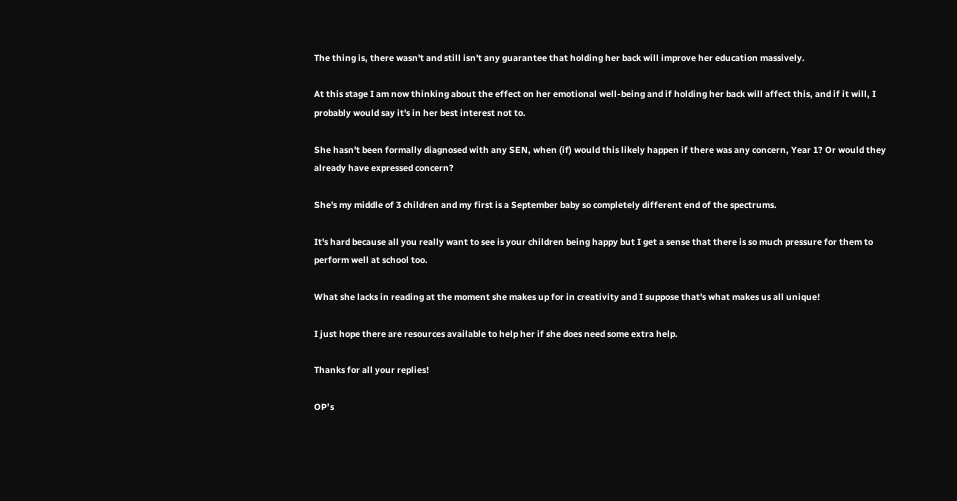The thing is, there wasn't and still isn't any guarantee that holding her back will improve her education massively.

At this stage I am now thinking about the effect on her emotional well-being and if holding her back will affect this, and if it will, I probably would say it's in her best interest not to.

She hasn't been formally diagnosed with any SEN, when (if) would this likely happen if there was any concern, Year 1? Or would they already have expressed concern?

She's my middle of 3 children and my first is a September baby so completely different end of the spectrums.

It's hard because all you really want to see is your children being happy but I get a sense that there is so much pressure for them to perform well at school too.

What she lacks in reading at the moment she makes up for in creativity and I suppose that's what makes us all unique!

I just hope there are resources available to help her if she does need some extra help.

Thanks for all your replies!

OP’s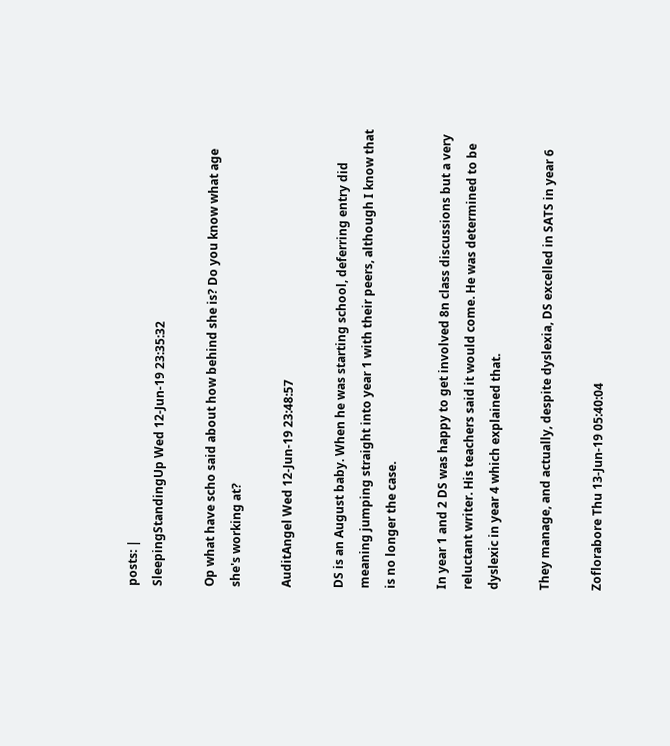posts: |
SleepingStandingUp Wed 12-Jun-19 23:35:32

Op what have scho said about how behind she is? Do you know what age she's working at?

AuditAngel Wed 12-Jun-19 23:48:57

DS is an August baby. When he was starting school, deferring entry did meaning jumping straight into year 1 with their peers, although I know that is no longer the case.

In year 1 and 2 DS was happy to get involved 8n class discussions but a very reluctant writer. His teachers said it would come. He was determined to be dyslexic in year 4 which explained that.

They manage, and actually, despite dyslexia, DS excelled in SATS in year 6

Zoflorabore Thu 13-Jun-19 05:40:04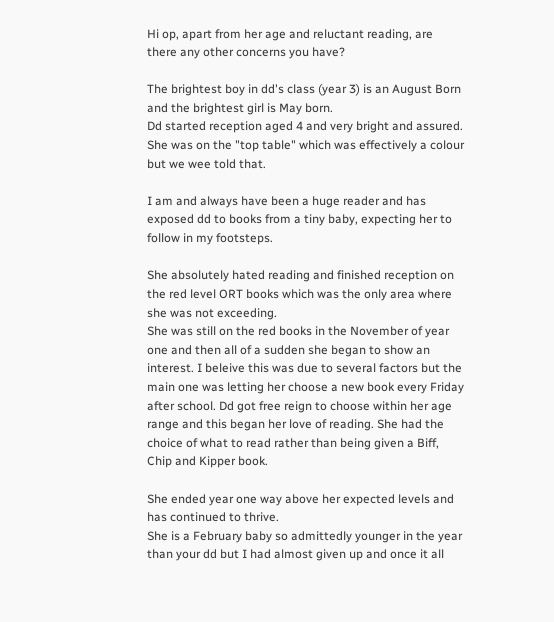Hi op, apart from her age and reluctant reading, are there any other concerns you have?

The brightest boy in dd's class (year 3) is an August Born and the brightest girl is May born.
Dd started reception aged 4 and very bright and assured. She was on the "top table" which was effectively a colour but we wee told that.

I am and always have been a huge reader and has exposed dd to books from a tiny baby, expecting her to follow in my footsteps.

She absolutely hated reading and finished reception on the red level ORT books which was the only area where she was not exceeding.
She was still on the red books in the November of year one and then all of a sudden she began to show an interest. I beleive this was due to several factors but the main one was letting her choose a new book every Friday after school. Dd got free reign to choose within her age range and this began her love of reading. She had the choice of what to read rather than being given a Biff, Chip and Kipper book.

She ended year one way above her expected levels and has continued to thrive.
She is a February baby so admittedly younger in the year than your dd but I had almost given up and once it all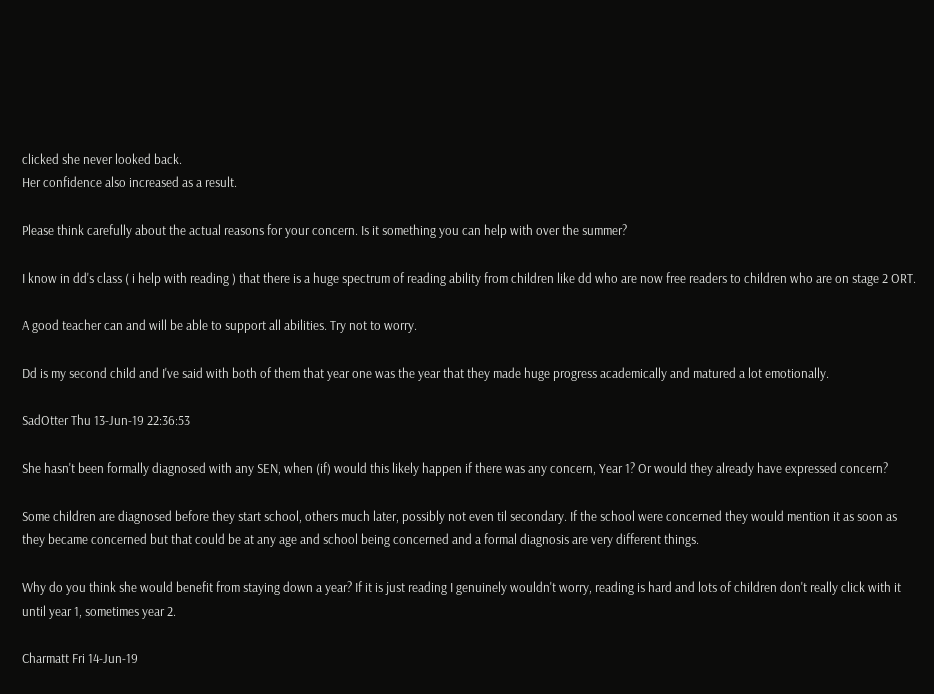clicked she never looked back.
Her confidence also increased as a result.

Please think carefully about the actual reasons for your concern. Is it something you can help with over the summer?

I know in dd's class ( i help with reading ) that there is a huge spectrum of reading ability from children like dd who are now free readers to children who are on stage 2 ORT.

A good teacher can and will be able to support all abilities. Try not to worry.

Dd is my second child and I've said with both of them that year one was the year that they made huge progress academically and matured a lot emotionally.

SadOtter Thu 13-Jun-19 22:36:53

She hasn't been formally diagnosed with any SEN, when (if) would this likely happen if there was any concern, Year 1? Or would they already have expressed concern?

Some children are diagnosed before they start school, others much later, possibly not even til secondary. If the school were concerned they would mention it as soon as they became concerned but that could be at any age and school being concerned and a formal diagnosis are very different things.

Why do you think she would benefit from staying down a year? If it is just reading I genuinely wouldn't worry, reading is hard and lots of children don't really click with it until year 1, sometimes year 2.

Charmatt Fri 14-Jun-19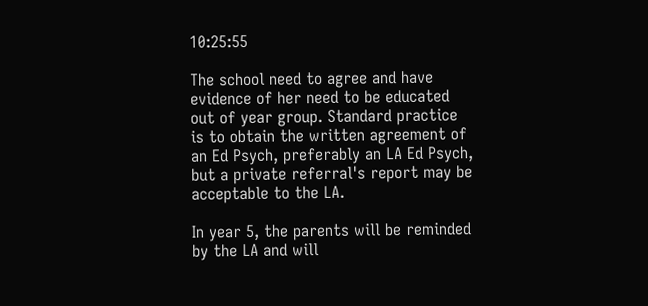10:25:55

The school need to agree and have evidence of her need to be educated out of year group. Standard practice is to obtain the written agreement of an Ed Psych, preferably an LA Ed Psych, but a private referral's report may be acceptable to the LA.

In year 5, the parents will be reminded by the LA and will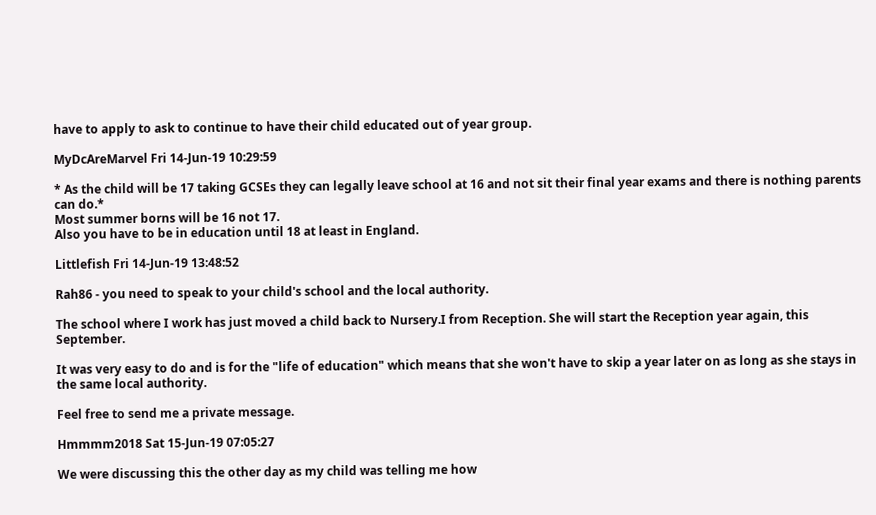have to apply to ask to continue to have their child educated out of year group.

MyDcAreMarvel Fri 14-Jun-19 10:29:59

* As the child will be 17 taking GCSEs they can legally leave school at 16 and not sit their final year exams and there is nothing parents can do.*
Most summer borns will be 16 not 17.
Also you have to be in education until 18 at least in England.

Littlefish Fri 14-Jun-19 13:48:52

Rah86 - you need to speak to your child's school and the local authority.

The school where I work has just moved a child back to Nursery.I from Reception. She will start the Reception year again, this September.

It was very easy to do and is for the "life of education" which means that she won't have to skip a year later on as long as she stays in the same local authority.

Feel free to send me a private message.

Hmmmm2018 Sat 15-Jun-19 07:05:27

We were discussing this the other day as my child was telling me how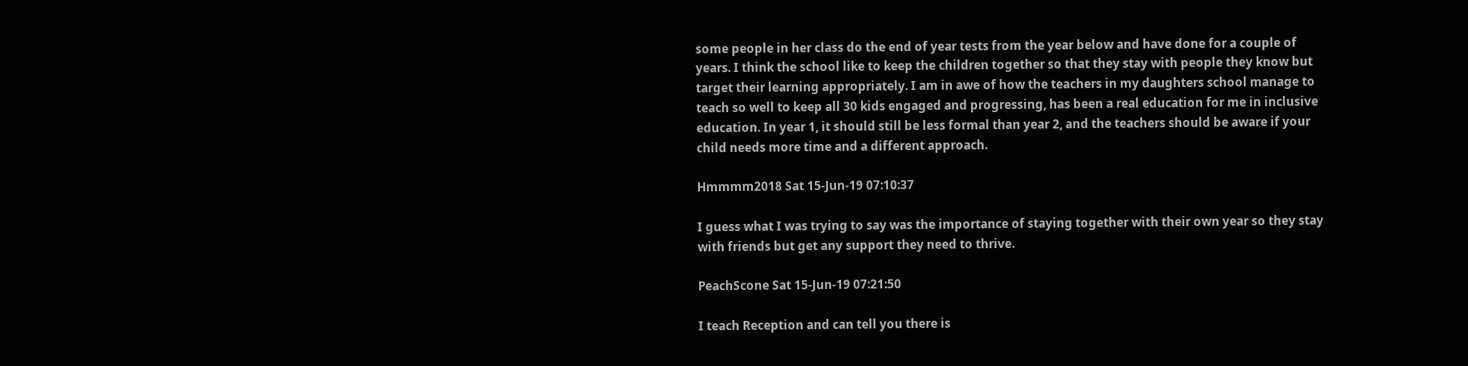some people in her class do the end of year tests from the year below and have done for a couple of years. I think the school like to keep the children together so that they stay with people they know but target their learning appropriately. I am in awe of how the teachers in my daughters school manage to teach so well to keep all 30 kids engaged and progressing, has been a real education for me in inclusive education. In year 1, it should still be less formal than year 2, and the teachers should be aware if your child needs more time and a different approach.

Hmmmm2018 Sat 15-Jun-19 07:10:37

I guess what I was trying to say was the importance of staying together with their own year so they stay with friends but get any support they need to thrive.

PeachScone Sat 15-Jun-19 07:21:50

I teach Reception and can tell you there is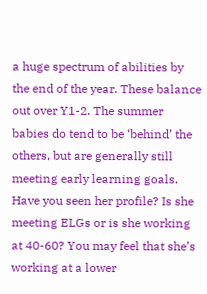a huge spectrum of abilities by the end of the year. These balance out over Y1-2. The summer babies do tend to be ‘behind’ the others, but are generally still meeting early learning goals. Have you seen her profile? Is she meeting ELGs or is she working at 40-60? You may feel that she’s working at a lower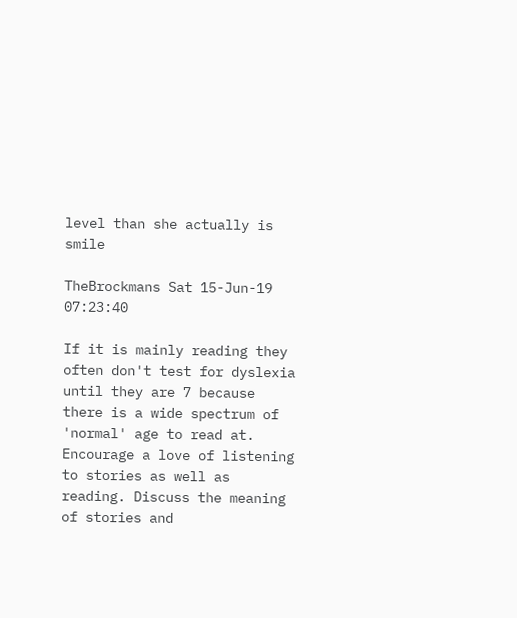level than she actually is smile

TheBrockmans Sat 15-Jun-19 07:23:40

If it is mainly reading they often don't test for dyslexia until they are 7 because there is a wide spectrum of 'normal' age to read at. Encourage a love of listening to stories as well as reading. Discuss the meaning of stories and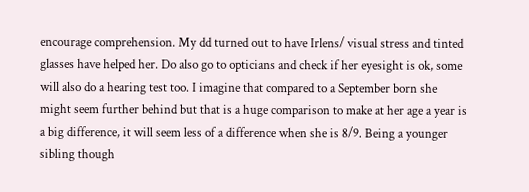encourage comprehension. My dd turned out to have Irlens/ visual stress and tinted glasses have helped her. Do also go to opticians and check if her eyesight is ok, some will also do a hearing test too. I imagine that compared to a September born she might seem further behind but that is a huge comparison to make at her age a year is a big difference, it will seem less of a difference when she is 8/9. Being a younger sibling though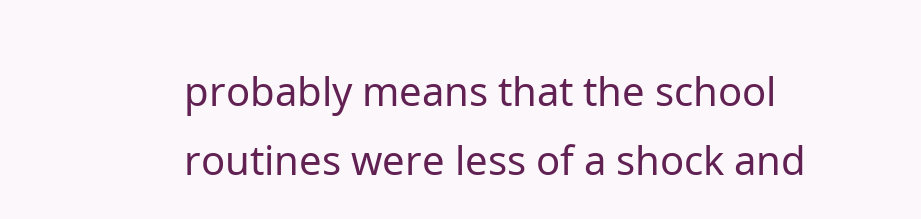probably means that the school routines were less of a shock and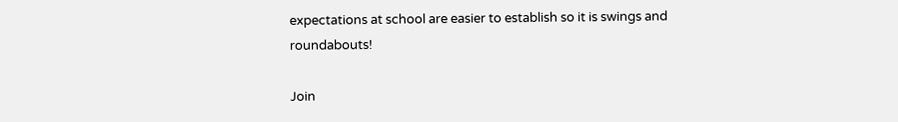expectations at school are easier to establish so it is swings and roundabouts!

Join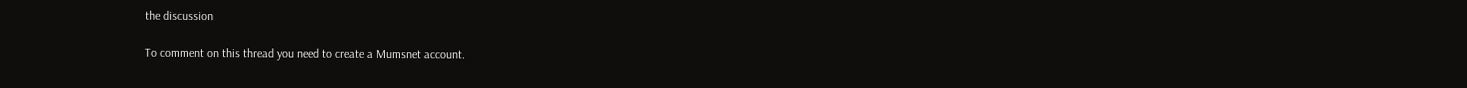the discussion

To comment on this thread you need to create a Mumsnet account.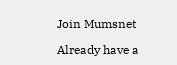Join Mumsnet

Already have a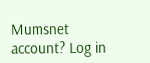Mumsnet account? Log in